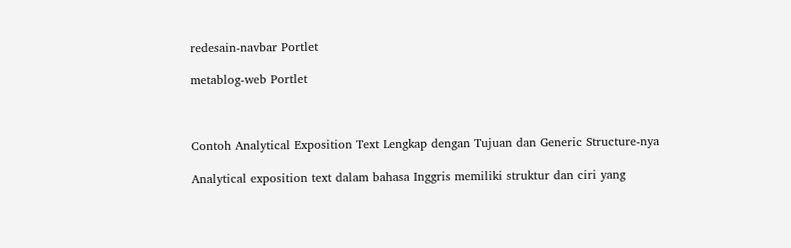redesain-navbar Portlet

metablog-web Portlet



Contoh Analytical Exposition Text Lengkap dengan Tujuan dan Generic Structure-nya

Analytical exposition text dalam bahasa Inggris memiliki struktur dan ciri yang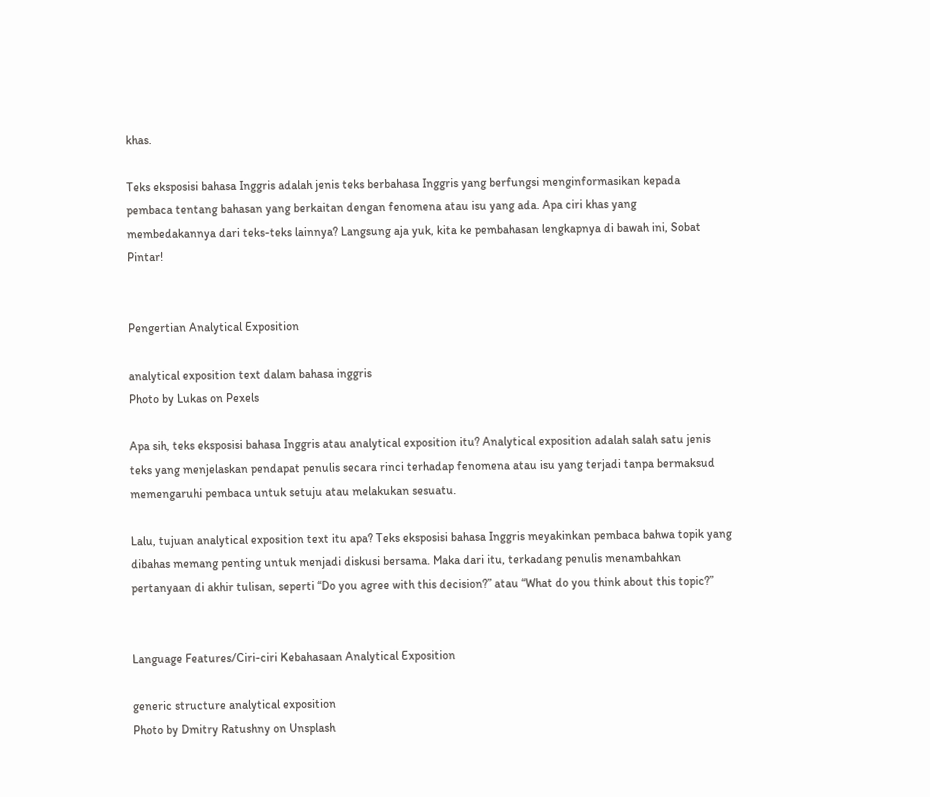khas.

Teks eksposisi bahasa Inggris adalah jenis teks berbahasa Inggris yang berfungsi menginformasikan kepada pembaca tentang bahasan yang berkaitan dengan fenomena atau isu yang ada. Apa ciri khas yang membedakannya dari teks-teks lainnya? Langsung aja yuk, kita ke pembahasan lengkapnya di bawah ini, Sobat Pintar!


Pengertian Analytical Exposition

analytical exposition text dalam bahasa inggris
Photo by Lukas on Pexels

Apa sih, teks eksposisi bahasa Inggris atau analytical exposition itu? Analytical exposition adalah salah satu jenis teks yang menjelaskan pendapat penulis secara rinci terhadap fenomena atau isu yang terjadi tanpa bermaksud memengaruhi pembaca untuk setuju atau melakukan sesuatu.

Lalu, tujuan analytical exposition text itu apa? Teks eksposisi bahasa Inggris meyakinkan pembaca bahwa topik yang dibahas memang penting untuk menjadi diskusi bersama. Maka dari itu, terkadang penulis menambahkan pertanyaan di akhir tulisan, seperti “Do you agree with this decision?” atau “What do you think about this topic?”


Language Features/Ciri-ciri Kebahasaan Analytical Exposition

generic structure analytical exposition
Photo by Dmitry Ratushny on Unsplash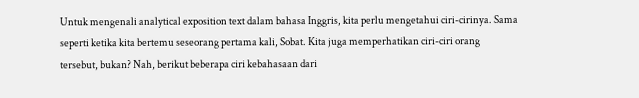Untuk mengenali analytical exposition text dalam bahasa Inggris, kita perlu mengetahui ciri-cirinya. Sama seperti ketika kita bertemu seseorang pertama kali, Sobat. Kita juga memperhatikan ciri-ciri orang tersebut, bukan? Nah, berikut beberapa ciri kebahasaan dari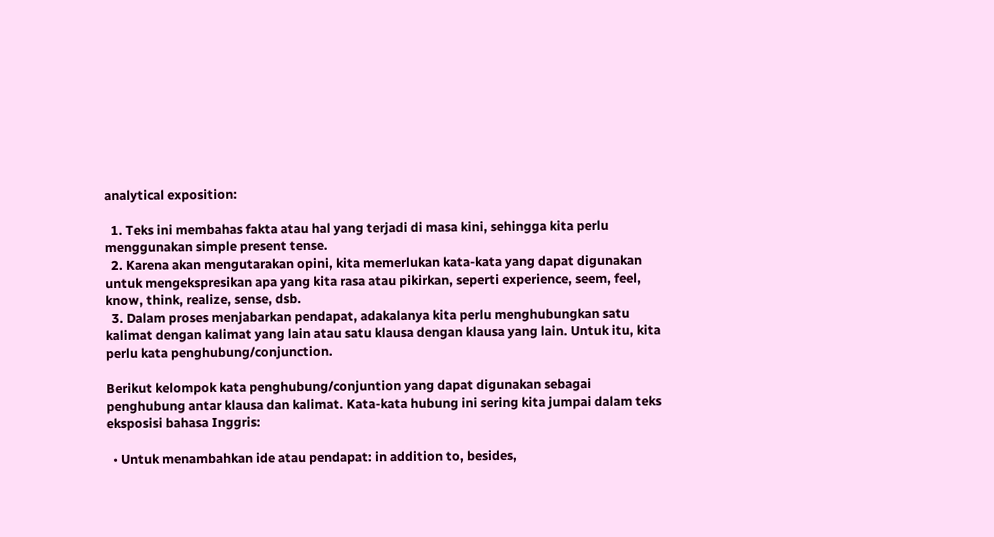analytical exposition:

  1. Teks ini membahas fakta atau hal yang terjadi di masa kini, sehingga kita perlu menggunakan simple present tense.
  2. Karena akan mengutarakan opini, kita memerlukan kata-kata yang dapat digunakan untuk mengekspresikan apa yang kita rasa atau pikirkan, seperti experience, seem, feel, know, think, realize, sense, dsb.
  3. Dalam proses menjabarkan pendapat, adakalanya kita perlu menghubungkan satu kalimat dengan kalimat yang lain atau satu klausa dengan klausa yang lain. Untuk itu, kita perlu kata penghubung/conjunction.

Berikut kelompok kata penghubung/conjuntion yang dapat digunakan sebagai penghubung antar klausa dan kalimat. Kata-kata hubung ini sering kita jumpai dalam teks eksposisi bahasa Inggris:

  • Untuk menambahkan ide atau pendapat: in addition to, besides,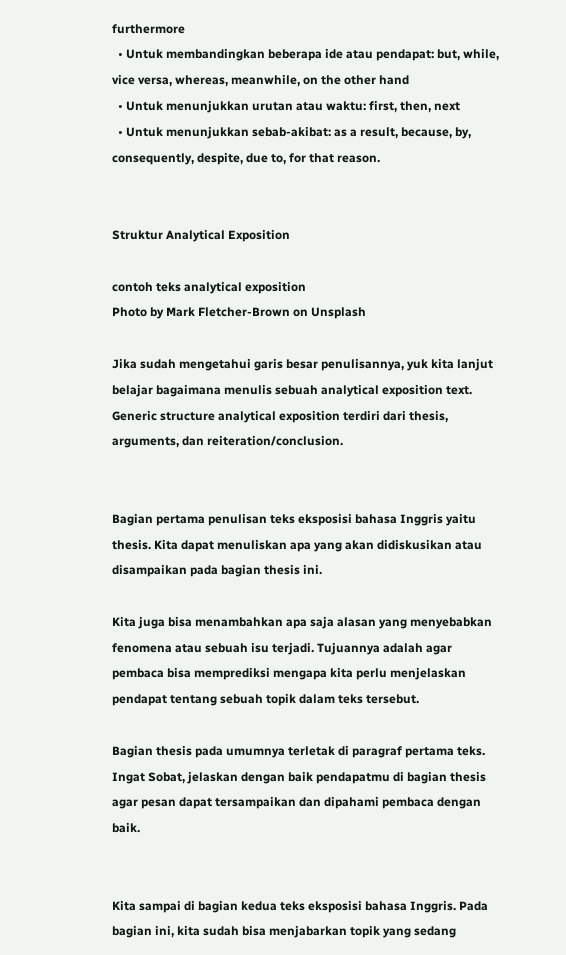furthermore
  • Untuk membandingkan beberapa ide atau pendapat: but, while, vice versa, whereas, meanwhile, on the other hand
  • Untuk menunjukkan urutan atau waktu: first, then, next
  • Untuk menunjukkan sebab-akibat: as a result, because, by, consequently, despite, due to, for that reason.


Struktur Analytical Exposition

contoh teks analytical exposition
Photo by Mark Fletcher-Brown on Unsplash

Jika sudah mengetahui garis besar penulisannya, yuk kita lanjut belajar bagaimana menulis sebuah analytical exposition text. Generic structure analytical exposition terdiri dari thesis, arguments, dan reiteration/conclusion.


Bagian pertama penulisan teks eksposisi bahasa Inggris yaitu thesis. Kita dapat menuliskan apa yang akan didiskusikan atau disampaikan pada bagian thesis ini.

Kita juga bisa menambahkan apa saja alasan yang menyebabkan fenomena atau sebuah isu terjadi. Tujuannya adalah agar pembaca bisa memprediksi mengapa kita perlu menjelaskan pendapat tentang sebuah topik dalam teks tersebut.

Bagian thesis pada umumnya terletak di paragraf pertama teks. Ingat Sobat, jelaskan dengan baik pendapatmu di bagian thesis agar pesan dapat tersampaikan dan dipahami pembaca dengan baik.


Kita sampai di bagian kedua teks eksposisi bahasa Inggris. Pada bagian ini, kita sudah bisa menjabarkan topik yang sedang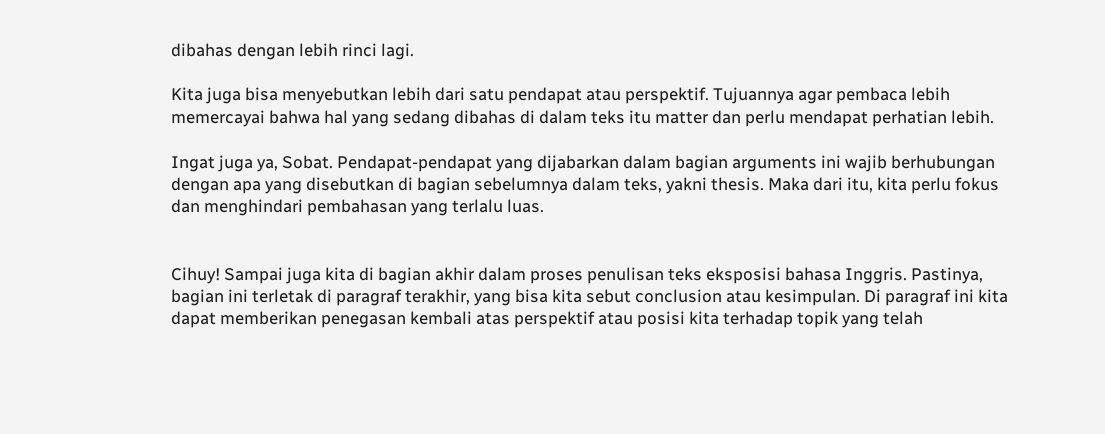dibahas dengan lebih rinci lagi.

Kita juga bisa menyebutkan lebih dari satu pendapat atau perspektif. Tujuannya agar pembaca lebih memercayai bahwa hal yang sedang dibahas di dalam teks itu matter dan perlu mendapat perhatian lebih.

Ingat juga ya, Sobat. Pendapat-pendapat yang dijabarkan dalam bagian arguments ini wajib berhubungan dengan apa yang disebutkan di bagian sebelumnya dalam teks, yakni thesis. Maka dari itu, kita perlu fokus dan menghindari pembahasan yang terlalu luas.


Cihuy! Sampai juga kita di bagian akhir dalam proses penulisan teks eksposisi bahasa Inggris. Pastinya, bagian ini terletak di paragraf terakhir, yang bisa kita sebut conclusion atau kesimpulan. Di paragraf ini kita dapat memberikan penegasan kembali atas perspektif atau posisi kita terhadap topik yang telah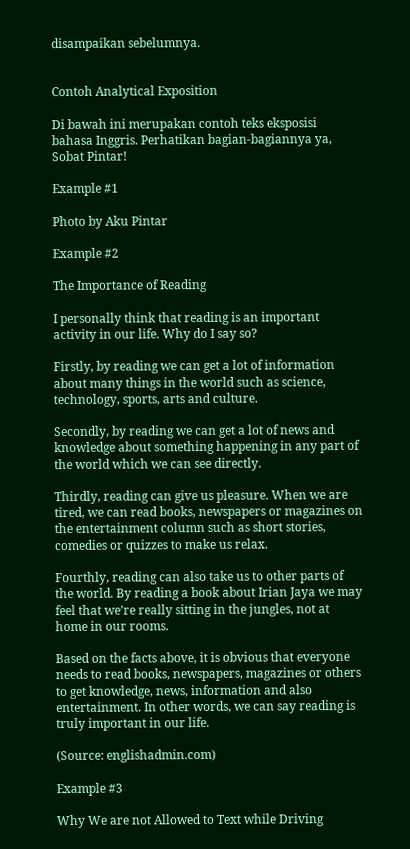disampaikan sebelumnya.


Contoh Analytical Exposition

Di bawah ini merupakan contoh teks eksposisi bahasa Inggris. Perhatikan bagian-bagiannya ya, Sobat Pintar!

Example #1

Photo by Aku Pintar

Example #2

The Importance of Reading

I personally think that reading is an important activity in our life. Why do I say so?

Firstly, by reading we can get a lot of information about many things in the world such as science, technology, sports, arts and culture.

Secondly, by reading we can get a lot of news and knowledge about something happening in any part of the world which we can see directly.

Thirdly, reading can give us pleasure. When we are tired, we can read books, newspapers or magazines on the entertainment column such as short stories, comedies or quizzes to make us relax.

Fourthly, reading can also take us to other parts of the world. By reading a book about Irian Jaya we may feel that we’re really sitting in the jungles, not at home in our rooms.

Based on the facts above, it is obvious that everyone needs to read books, newspapers, magazines or others to get knowledge, news, information and also entertainment. In other words, we can say reading is truly important in our life.

(Source: englishadmin.com)

Example #3

Why We are not Allowed to Text while Driving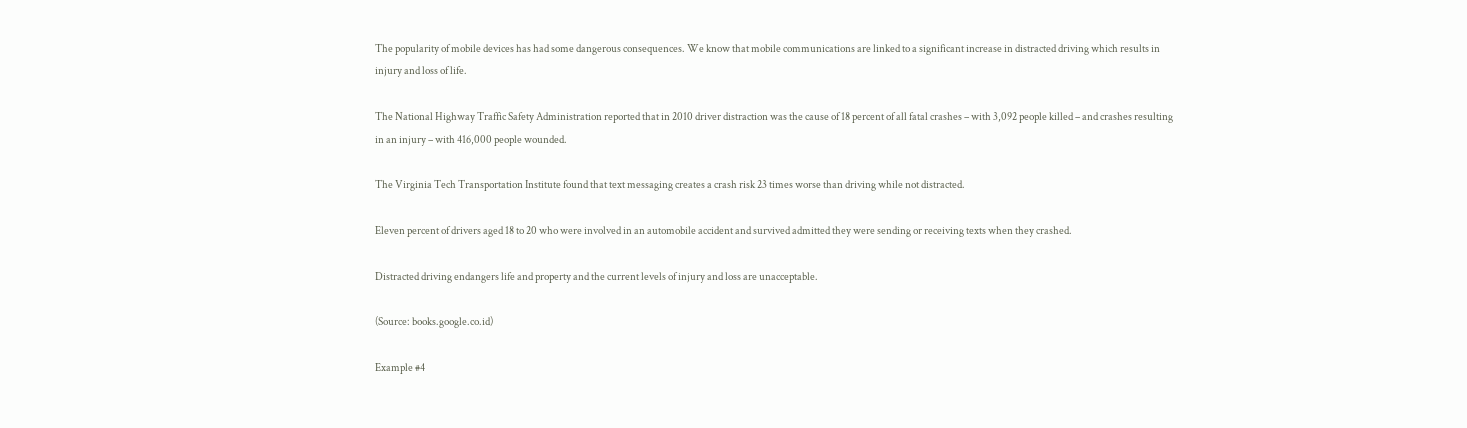The popularity of mobile devices has had some dangerous consequences. We know that mobile communications are linked to a significant increase in distracted driving which results in injury and loss of life.

The National Highway Traffic Safety Administration reported that in 2010 driver distraction was the cause of 18 percent of all fatal crashes – with 3,092 people killed – and crashes resulting in an injury – with 416,000 people wounded.

The Virginia Tech Transportation Institute found that text messaging creates a crash risk 23 times worse than driving while not distracted.

Eleven percent of drivers aged 18 to 20 who were involved in an automobile accident and survived admitted they were sending or receiving texts when they crashed.

Distracted driving endangers life and property and the current levels of injury and loss are unacceptable.

(Source: books.google.co.id)

Example #4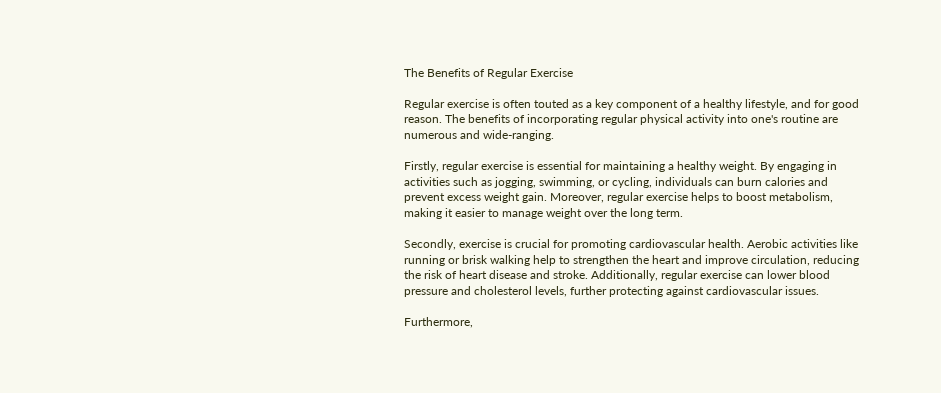The Benefits of Regular Exercise

Regular exercise is often touted as a key component of a healthy lifestyle, and for good reason. The benefits of incorporating regular physical activity into one's routine are numerous and wide-ranging.

Firstly, regular exercise is essential for maintaining a healthy weight. By engaging in activities such as jogging, swimming, or cycling, individuals can burn calories and prevent excess weight gain. Moreover, regular exercise helps to boost metabolism, making it easier to manage weight over the long term.

Secondly, exercise is crucial for promoting cardiovascular health. Aerobic activities like running or brisk walking help to strengthen the heart and improve circulation, reducing the risk of heart disease and stroke. Additionally, regular exercise can lower blood pressure and cholesterol levels, further protecting against cardiovascular issues.

Furthermore,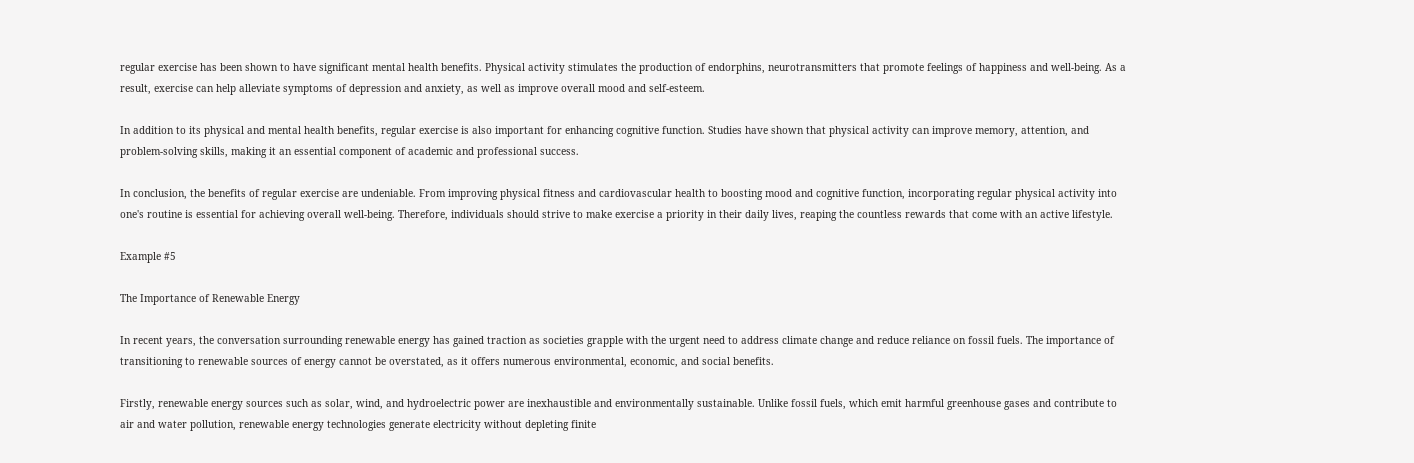regular exercise has been shown to have significant mental health benefits. Physical activity stimulates the production of endorphins, neurotransmitters that promote feelings of happiness and well-being. As a result, exercise can help alleviate symptoms of depression and anxiety, as well as improve overall mood and self-esteem.

In addition to its physical and mental health benefits, regular exercise is also important for enhancing cognitive function. Studies have shown that physical activity can improve memory, attention, and problem-solving skills, making it an essential component of academic and professional success.

In conclusion, the benefits of regular exercise are undeniable. From improving physical fitness and cardiovascular health to boosting mood and cognitive function, incorporating regular physical activity into one's routine is essential for achieving overall well-being. Therefore, individuals should strive to make exercise a priority in their daily lives, reaping the countless rewards that come with an active lifestyle.

Example #5

The Importance of Renewable Energy

In recent years, the conversation surrounding renewable energy has gained traction as societies grapple with the urgent need to address climate change and reduce reliance on fossil fuels. The importance of transitioning to renewable sources of energy cannot be overstated, as it offers numerous environmental, economic, and social benefits.

Firstly, renewable energy sources such as solar, wind, and hydroelectric power are inexhaustible and environmentally sustainable. Unlike fossil fuels, which emit harmful greenhouse gases and contribute to air and water pollution, renewable energy technologies generate electricity without depleting finite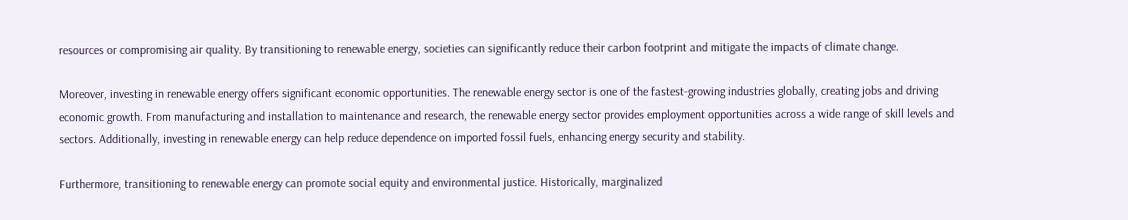resources or compromising air quality. By transitioning to renewable energy, societies can significantly reduce their carbon footprint and mitigate the impacts of climate change.

Moreover, investing in renewable energy offers significant economic opportunities. The renewable energy sector is one of the fastest-growing industries globally, creating jobs and driving economic growth. From manufacturing and installation to maintenance and research, the renewable energy sector provides employment opportunities across a wide range of skill levels and sectors. Additionally, investing in renewable energy can help reduce dependence on imported fossil fuels, enhancing energy security and stability.

Furthermore, transitioning to renewable energy can promote social equity and environmental justice. Historically, marginalized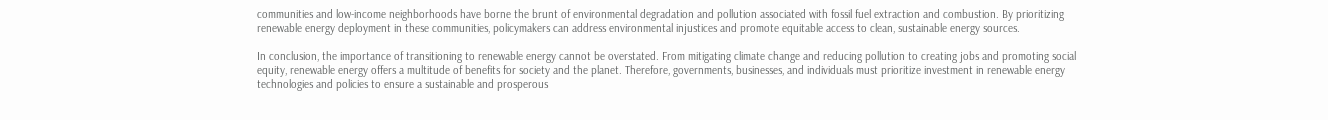communities and low-income neighborhoods have borne the brunt of environmental degradation and pollution associated with fossil fuel extraction and combustion. By prioritizing renewable energy deployment in these communities, policymakers can address environmental injustices and promote equitable access to clean, sustainable energy sources.

In conclusion, the importance of transitioning to renewable energy cannot be overstated. From mitigating climate change and reducing pollution to creating jobs and promoting social equity, renewable energy offers a multitude of benefits for society and the planet. Therefore, governments, businesses, and individuals must prioritize investment in renewable energy technologies and policies to ensure a sustainable and prosperous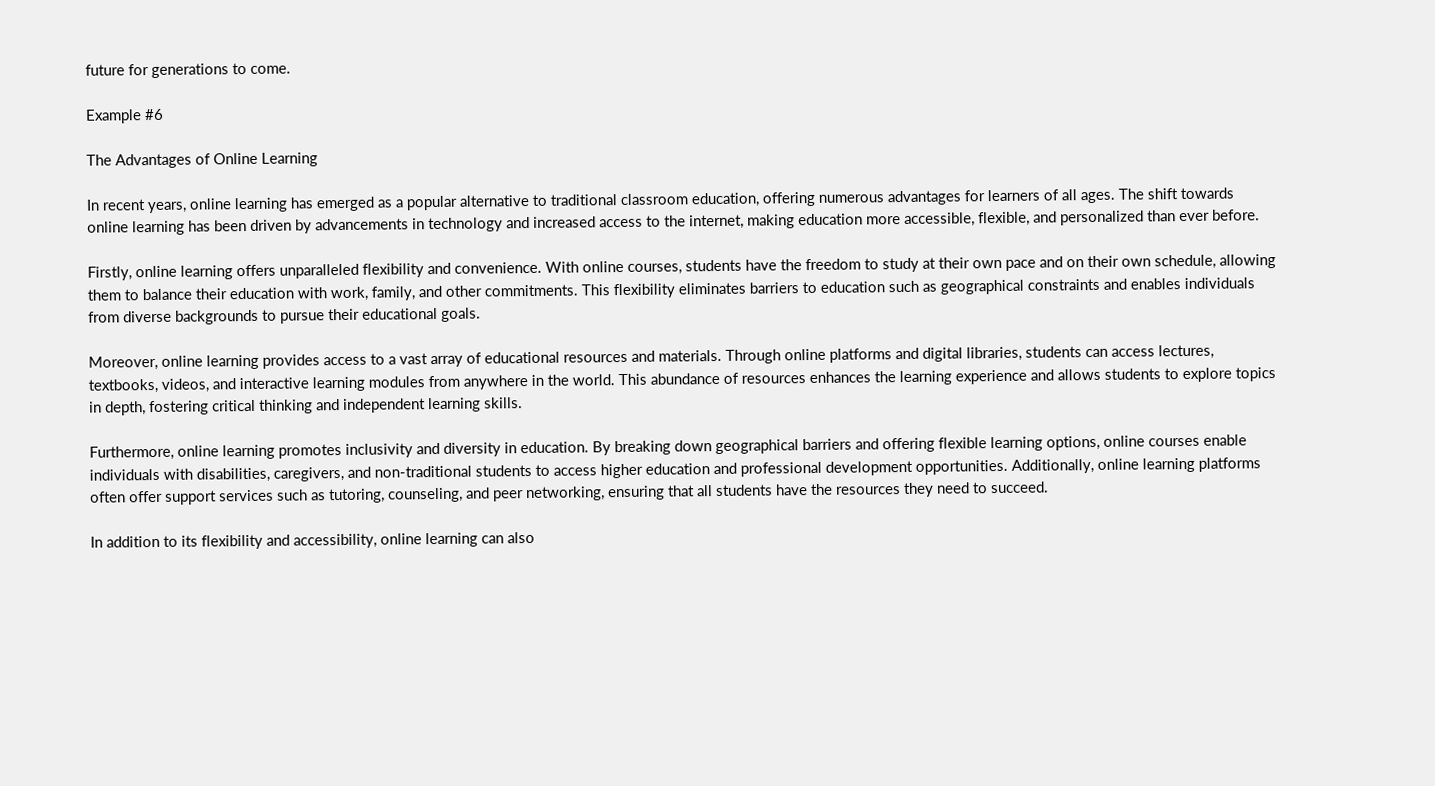future for generations to come.

Example #6

The Advantages of Online Learning

In recent years, online learning has emerged as a popular alternative to traditional classroom education, offering numerous advantages for learners of all ages. The shift towards online learning has been driven by advancements in technology and increased access to the internet, making education more accessible, flexible, and personalized than ever before.

Firstly, online learning offers unparalleled flexibility and convenience. With online courses, students have the freedom to study at their own pace and on their own schedule, allowing them to balance their education with work, family, and other commitments. This flexibility eliminates barriers to education such as geographical constraints and enables individuals from diverse backgrounds to pursue their educational goals.

Moreover, online learning provides access to a vast array of educational resources and materials. Through online platforms and digital libraries, students can access lectures, textbooks, videos, and interactive learning modules from anywhere in the world. This abundance of resources enhances the learning experience and allows students to explore topics in depth, fostering critical thinking and independent learning skills.

Furthermore, online learning promotes inclusivity and diversity in education. By breaking down geographical barriers and offering flexible learning options, online courses enable individuals with disabilities, caregivers, and non-traditional students to access higher education and professional development opportunities. Additionally, online learning platforms often offer support services such as tutoring, counseling, and peer networking, ensuring that all students have the resources they need to succeed.

In addition to its flexibility and accessibility, online learning can also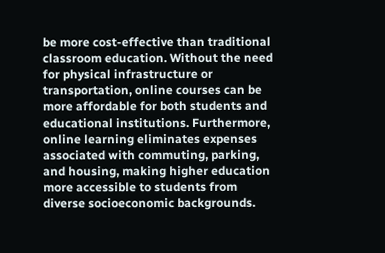be more cost-effective than traditional classroom education. Without the need for physical infrastructure or transportation, online courses can be more affordable for both students and educational institutions. Furthermore, online learning eliminates expenses associated with commuting, parking, and housing, making higher education more accessible to students from diverse socioeconomic backgrounds.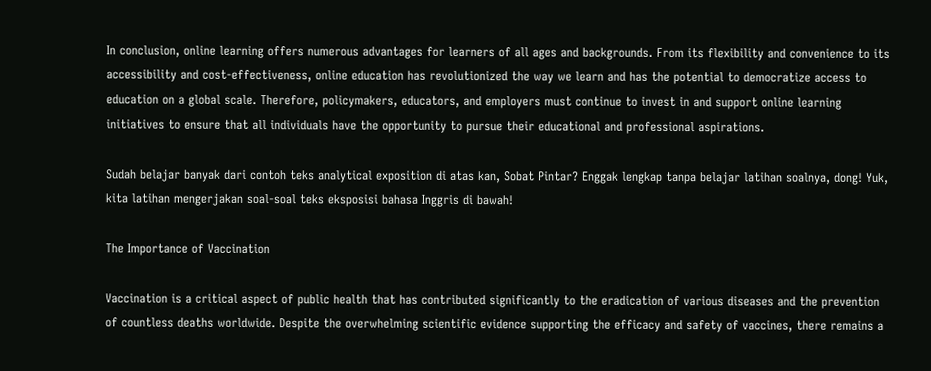In conclusion, online learning offers numerous advantages for learners of all ages and backgrounds. From its flexibility and convenience to its accessibility and cost-effectiveness, online education has revolutionized the way we learn and has the potential to democratize access to education on a global scale. Therefore, policymakers, educators, and employers must continue to invest in and support online learning initiatives to ensure that all individuals have the opportunity to pursue their educational and professional aspirations.

Sudah belajar banyak dari contoh teks analytical exposition di atas kan, Sobat Pintar? Enggak lengkap tanpa belajar latihan soalnya, dong! Yuk, kita latihan mengerjakan soal-soal teks eksposisi bahasa Inggris di bawah!

The Importance of Vaccination

Vaccination is a critical aspect of public health that has contributed significantly to the eradication of various diseases and the prevention of countless deaths worldwide. Despite the overwhelming scientific evidence supporting the efficacy and safety of vaccines, there remains a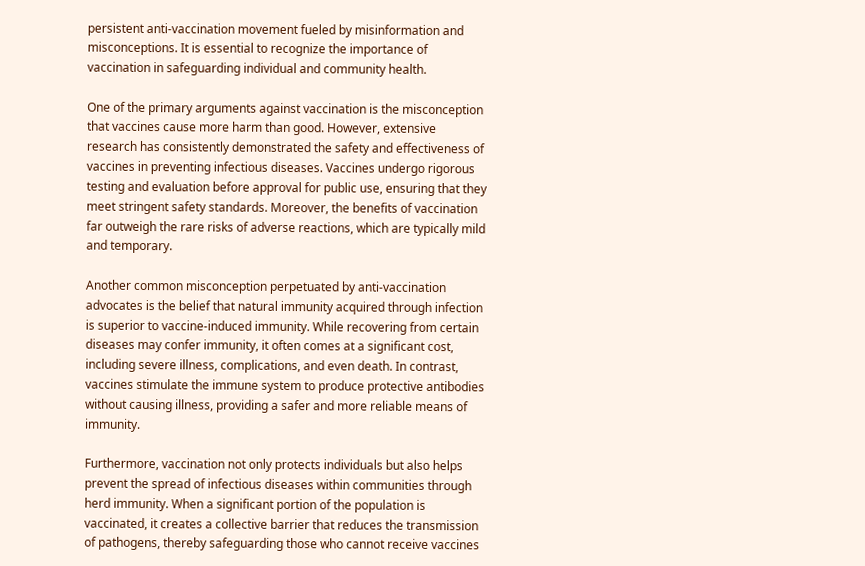persistent anti-vaccination movement fueled by misinformation and misconceptions. It is essential to recognize the importance of vaccination in safeguarding individual and community health.

One of the primary arguments against vaccination is the misconception that vaccines cause more harm than good. However, extensive research has consistently demonstrated the safety and effectiveness of vaccines in preventing infectious diseases. Vaccines undergo rigorous testing and evaluation before approval for public use, ensuring that they meet stringent safety standards. Moreover, the benefits of vaccination far outweigh the rare risks of adverse reactions, which are typically mild and temporary.

Another common misconception perpetuated by anti-vaccination advocates is the belief that natural immunity acquired through infection is superior to vaccine-induced immunity. While recovering from certain diseases may confer immunity, it often comes at a significant cost, including severe illness, complications, and even death. In contrast, vaccines stimulate the immune system to produce protective antibodies without causing illness, providing a safer and more reliable means of immunity.

Furthermore, vaccination not only protects individuals but also helps prevent the spread of infectious diseases within communities through herd immunity. When a significant portion of the population is vaccinated, it creates a collective barrier that reduces the transmission of pathogens, thereby safeguarding those who cannot receive vaccines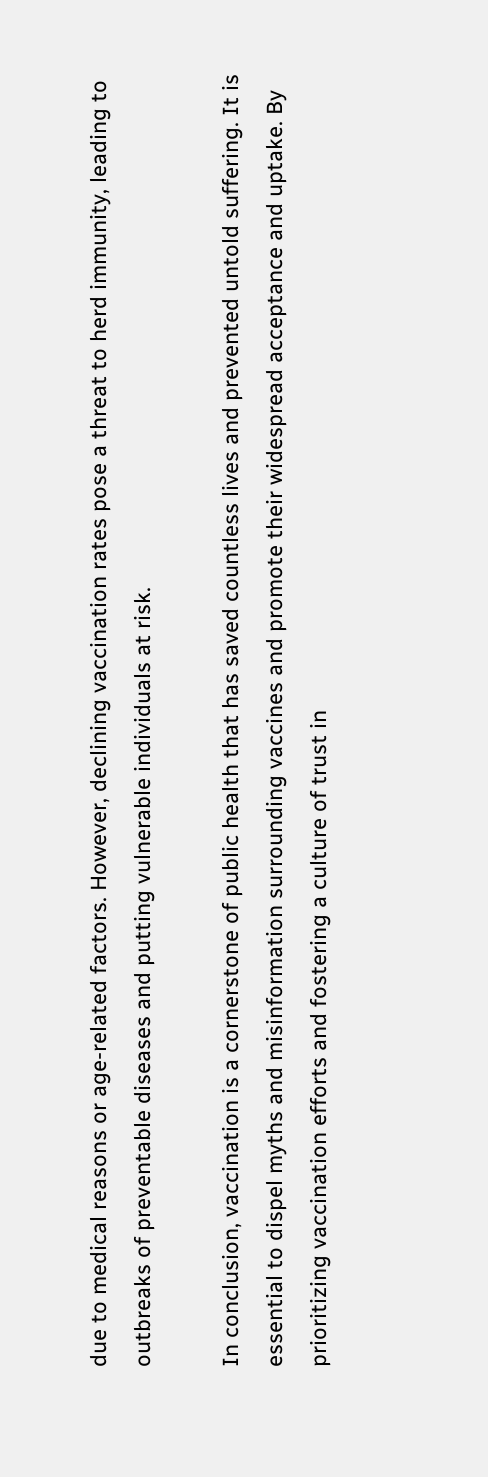due to medical reasons or age-related factors. However, declining vaccination rates pose a threat to herd immunity, leading to outbreaks of preventable diseases and putting vulnerable individuals at risk.

In conclusion, vaccination is a cornerstone of public health that has saved countless lives and prevented untold suffering. It is essential to dispel myths and misinformation surrounding vaccines and promote their widespread acceptance and uptake. By prioritizing vaccination efforts and fostering a culture of trust in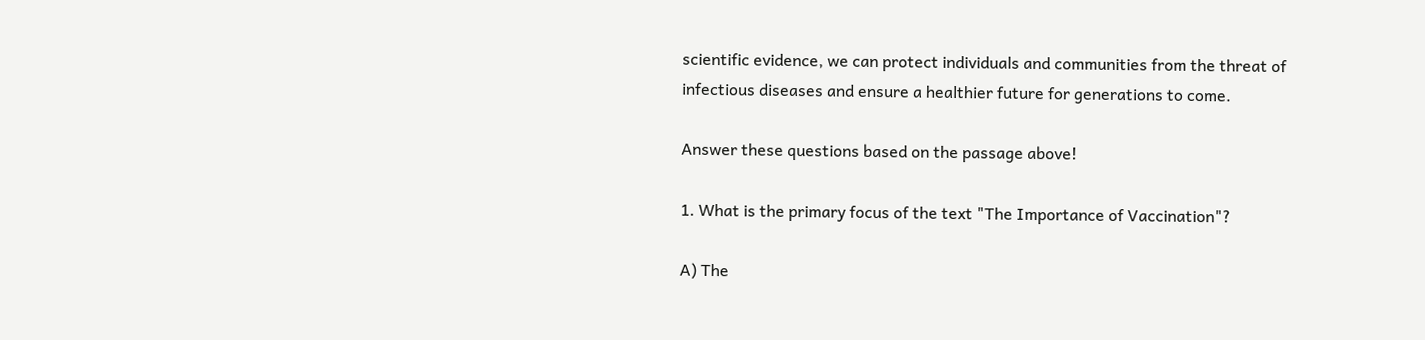scientific evidence, we can protect individuals and communities from the threat of infectious diseases and ensure a healthier future for generations to come.

Answer these questions based on the passage above!

1. What is the primary focus of the text "The Importance of Vaccination"?

A) The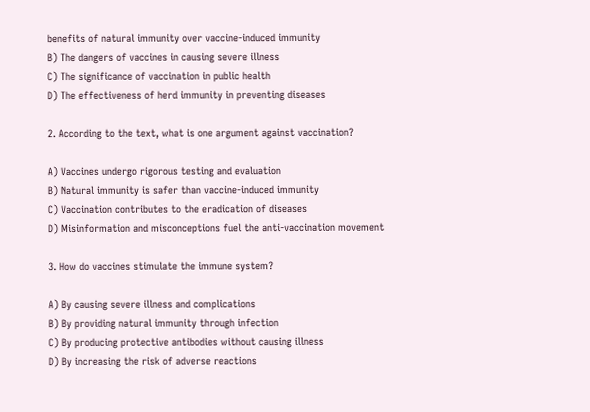benefits of natural immunity over vaccine-induced immunity
B) The dangers of vaccines in causing severe illness
C) The significance of vaccination in public health
D) The effectiveness of herd immunity in preventing diseases

2. According to the text, what is one argument against vaccination?

A) Vaccines undergo rigorous testing and evaluation
B) Natural immunity is safer than vaccine-induced immunity
C) Vaccination contributes to the eradication of diseases
D) Misinformation and misconceptions fuel the anti-vaccination movement

3. How do vaccines stimulate the immune system?

A) By causing severe illness and complications
B) By providing natural immunity through infection
C) By producing protective antibodies without causing illness
D) By increasing the risk of adverse reactions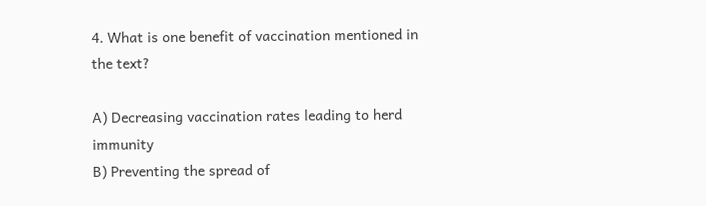4. What is one benefit of vaccination mentioned in the text?

A) Decreasing vaccination rates leading to herd immunity
B) Preventing the spread of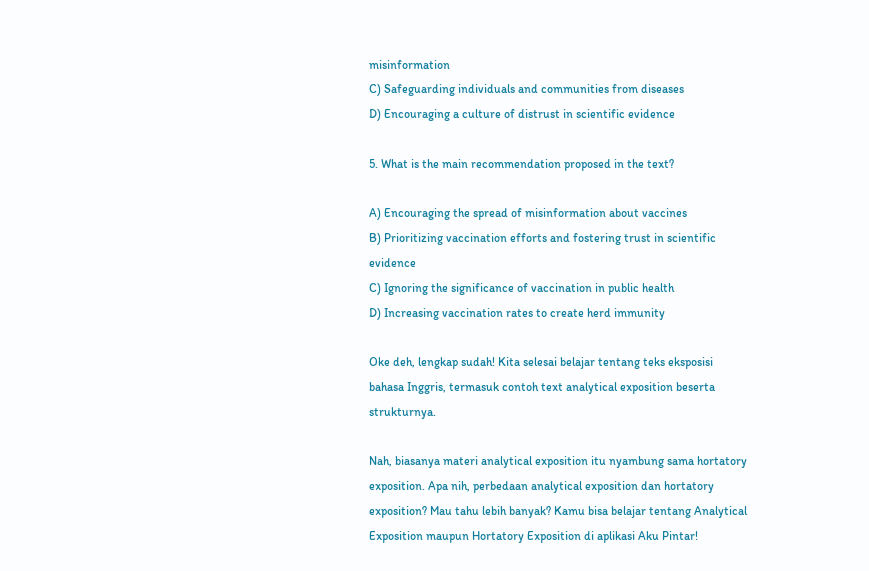misinformation
C) Safeguarding individuals and communities from diseases
D) Encouraging a culture of distrust in scientific evidence

5. What is the main recommendation proposed in the text?

A) Encouraging the spread of misinformation about vaccines
B) Prioritizing vaccination efforts and fostering trust in scientific evidence
C) Ignoring the significance of vaccination in public health
D) Increasing vaccination rates to create herd immunity

Oke deh, lengkap sudah! Kita selesai belajar tentang teks eksposisi bahasa Inggris, termasuk contoh text analytical exposition beserta strukturnya.

Nah, biasanya materi analytical exposition itu nyambung sama hortatory exposition. Apa nih, perbedaan analytical exposition dan hortatory exposition? Mau tahu lebih banyak? Kamu bisa belajar tentang Analytical Exposition maupun Hortatory Exposition di aplikasi Aku Pintar!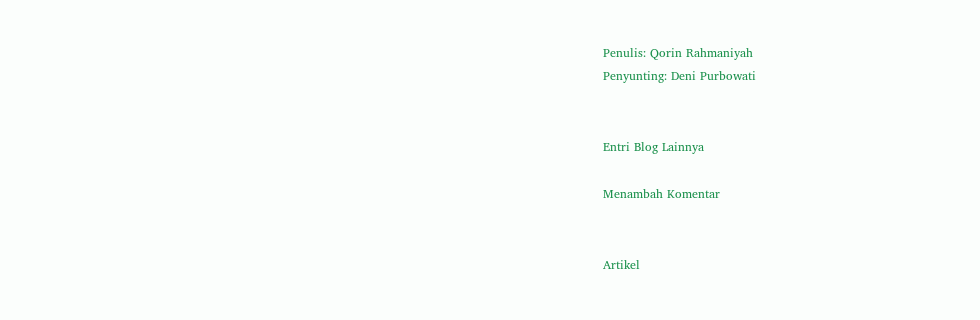Penulis: Qorin Rahmaniyah
Penyunting: Deni Purbowati


Entri Blog Lainnya

Menambah Komentar


Artikel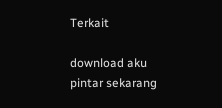Terkait

download aku pintar sekarang